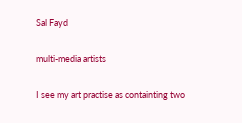Sal Fayd

multi-media artists

I see my art practise as containting two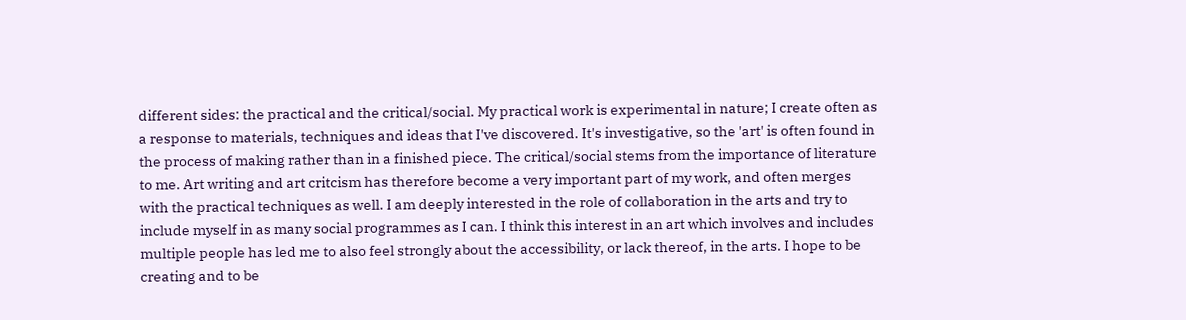different sides: the practical and the critical/social. My practical work is experimental in nature; I create often as a response to materials, techniques and ideas that I've discovered. It's investigative, so the 'art' is often found in the process of making rather than in a finished piece. The critical/social stems from the importance of literature to me. Art writing and art critcism has therefore become a very important part of my work, and often merges with the practical techniques as well. I am deeply interested in the role of collaboration in the arts and try to include myself in as many social programmes as I can. I think this interest in an art which involves and includes multiple people has led me to also feel strongly about the accessibility, or lack thereof, in the arts. I hope to be creating and to be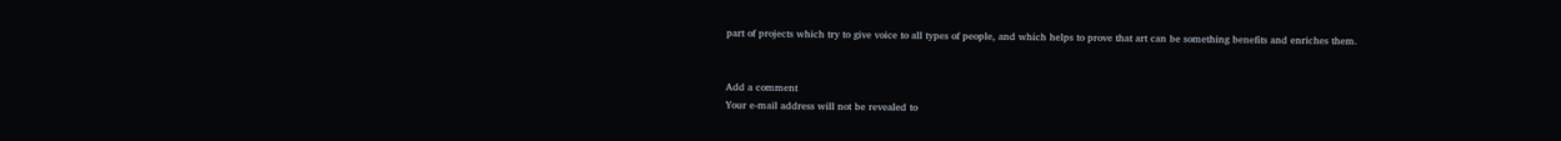part of projects which try to give voice to all types of people, and which helps to prove that art can be something benefits and enriches them.


Add a comment
Your e-mail address will not be revealed to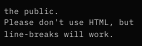the public.
Please don't use HTML, but line-breaks will work.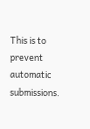This is to prevent automatic submissions.